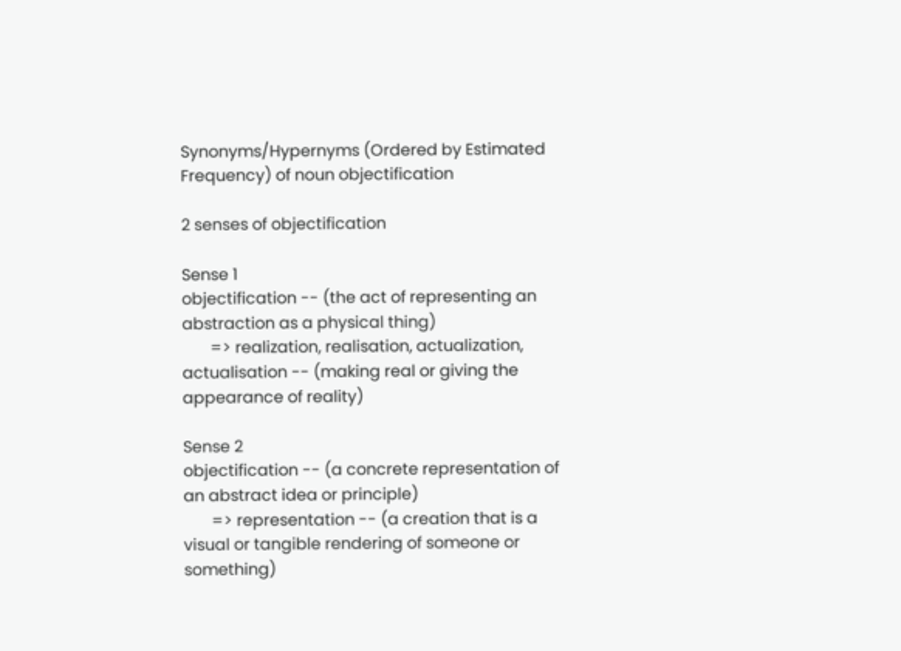Synonyms/Hypernyms (Ordered by Estimated Frequency) of noun objectification

2 senses of objectification

Sense 1
objectification -- (the act of representing an abstraction as a physical thing)
       => realization, realisation, actualization, actualisation -- (making real or giving the appearance of reality)

Sense 2
objectification -- (a concrete representation of an abstract idea or principle)
       => representation -- (a creation that is a visual or tangible rendering of someone or something)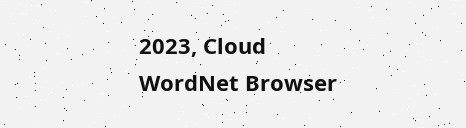2023, Cloud WordNet Browser